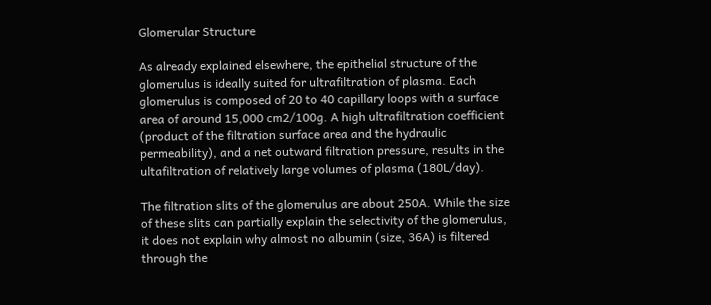Glomerular Structure

As already explained elsewhere, the epithelial structure of the glomerulus is ideally suited for ultrafiltration of plasma. Each glomerulus is composed of 20 to 40 capillary loops with a surface area of around 15,000 cm2/100g. A high ultrafiltration coefficient (product of the filtration surface area and the hydraulic permeability), and a net outward filtration pressure, results in the ultafiltration of relatively large volumes of plasma (180L/day).

The filtration slits of the glomerulus are about 250A. While the size of these slits can partially explain the selectivity of the glomerulus, it does not explain why almost no albumin (size, 36A) is filtered through the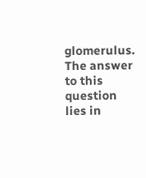glomerulus. The answer to this question lies in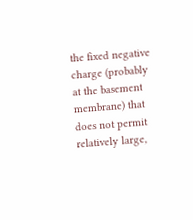the fixed negative charge (probably at the basement membrane) that does not permit relatively large,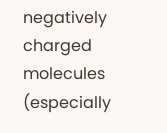negatively charged molecules (especially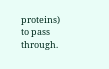proteins) to pass through.